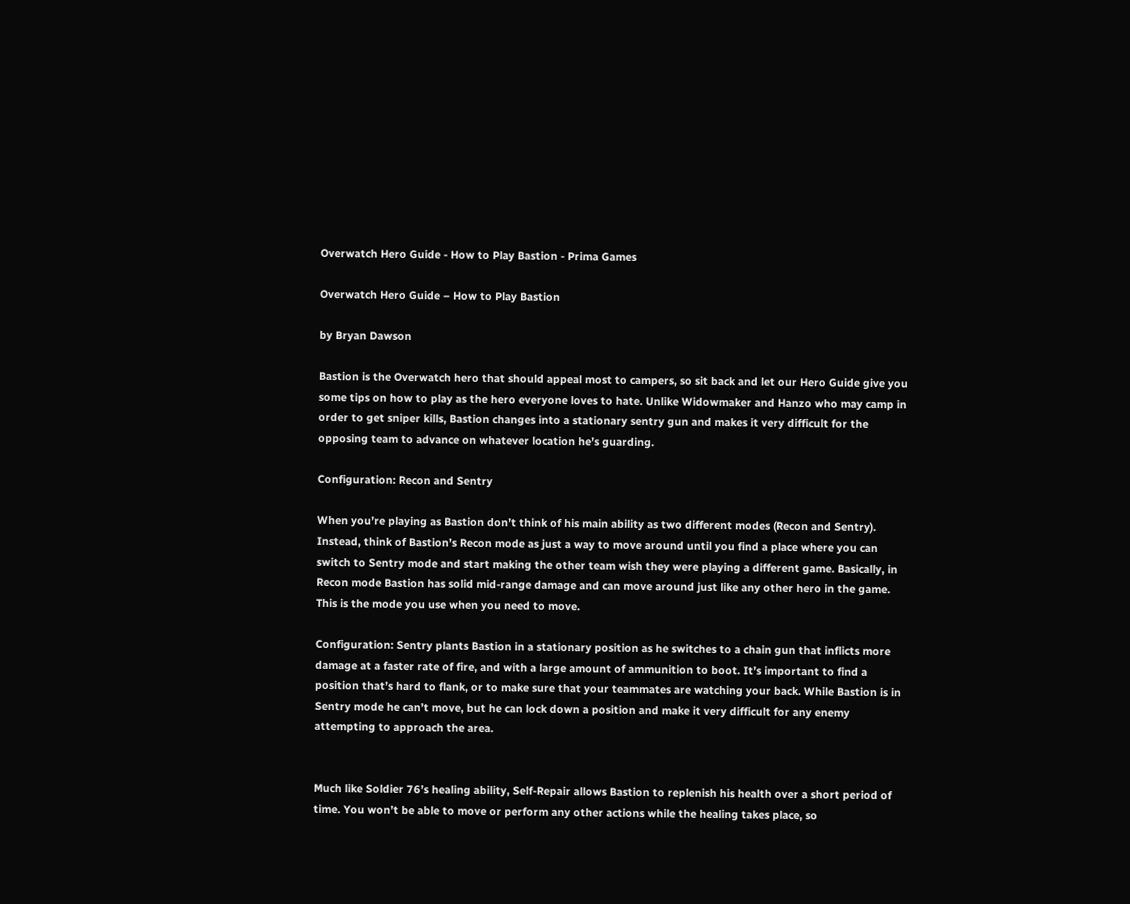Overwatch Hero Guide - How to Play Bastion - Prima Games

Overwatch Hero Guide – How to Play Bastion

by Bryan Dawson

Bastion is the Overwatch hero that should appeal most to campers, so sit back and let our Hero Guide give you some tips on how to play as the hero everyone loves to hate. Unlike Widowmaker and Hanzo who may camp in order to get sniper kills, Bastion changes into a stationary sentry gun and makes it very difficult for the opposing team to advance on whatever location he’s guarding.

Configuration: Recon and Sentry

When you’re playing as Bastion don’t think of his main ability as two different modes (Recon and Sentry). Instead, think of Bastion’s Recon mode as just a way to move around until you find a place where you can switch to Sentry mode and start making the other team wish they were playing a different game. Basically, in Recon mode Bastion has solid mid-range damage and can move around just like any other hero in the game. This is the mode you use when you need to move.

Configuration: Sentry plants Bastion in a stationary position as he switches to a chain gun that inflicts more damage at a faster rate of fire, and with a large amount of ammunition to boot. It’s important to find a position that’s hard to flank, or to make sure that your teammates are watching your back. While Bastion is in Sentry mode he can’t move, but he can lock down a position and make it very difficult for any enemy attempting to approach the area.


Much like Soldier 76’s healing ability, Self-Repair allows Bastion to replenish his health over a short period of time. You won’t be able to move or perform any other actions while the healing takes place, so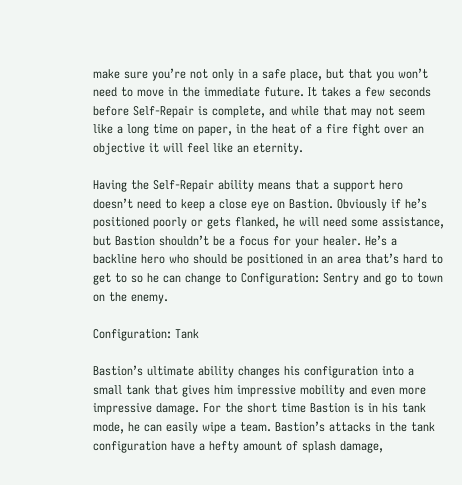make sure you’re not only in a safe place, but that you won’t need to move in the immediate future. It takes a few seconds before Self-Repair is complete, and while that may not seem like a long time on paper, in the heat of a fire fight over an objective it will feel like an eternity.

Having the Self-Repair ability means that a support hero doesn’t need to keep a close eye on Bastion. Obviously if he’s positioned poorly or gets flanked, he will need some assistance, but Bastion shouldn’t be a focus for your healer. He’s a backline hero who should be positioned in an area that’s hard to get to so he can change to Configuration: Sentry and go to town on the enemy.

Configuration: Tank

Bastion’s ultimate ability changes his configuration into a small tank that gives him impressive mobility and even more impressive damage. For the short time Bastion is in his tank mode, he can easily wipe a team. Bastion’s attacks in the tank configuration have a hefty amount of splash damage,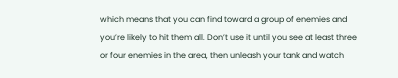which means that you can find toward a group of enemies and you’re likely to hit them all. Don’t use it until you see at least three or four enemies in the area, then unleash your tank and watch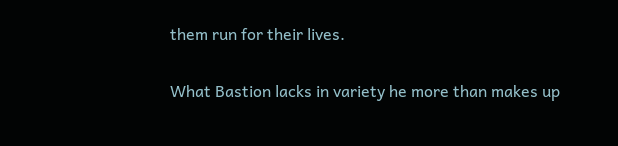them run for their lives.

What Bastion lacks in variety he more than makes up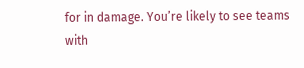for in damage. You’re likely to see teams with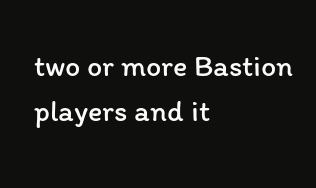two or more Bastion players and it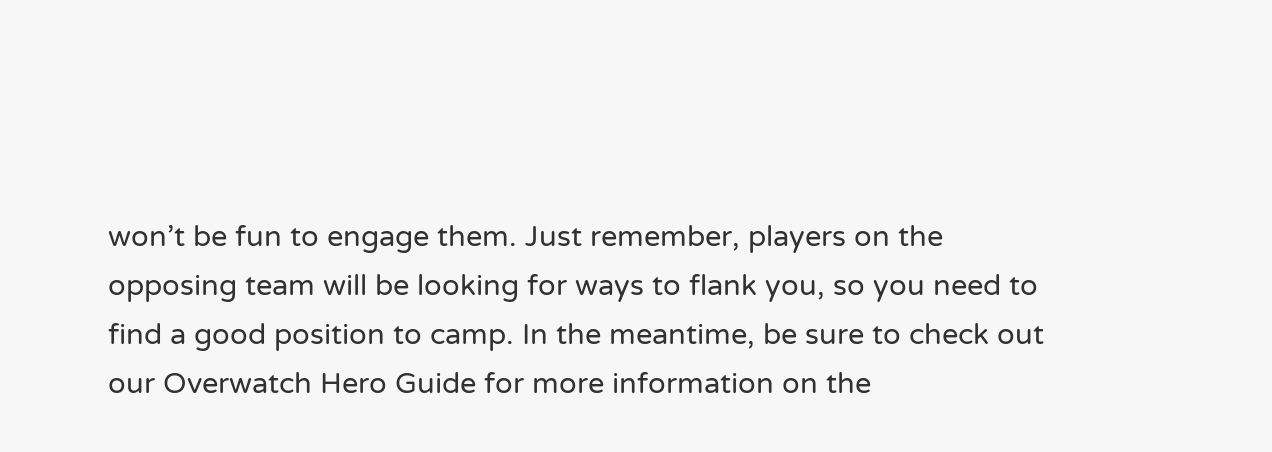won’t be fun to engage them. Just remember, players on the opposing team will be looking for ways to flank you, so you need to find a good position to camp. In the meantime, be sure to check out our Overwatch Hero Guide for more information on the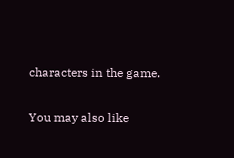characters in the game.

You may also like